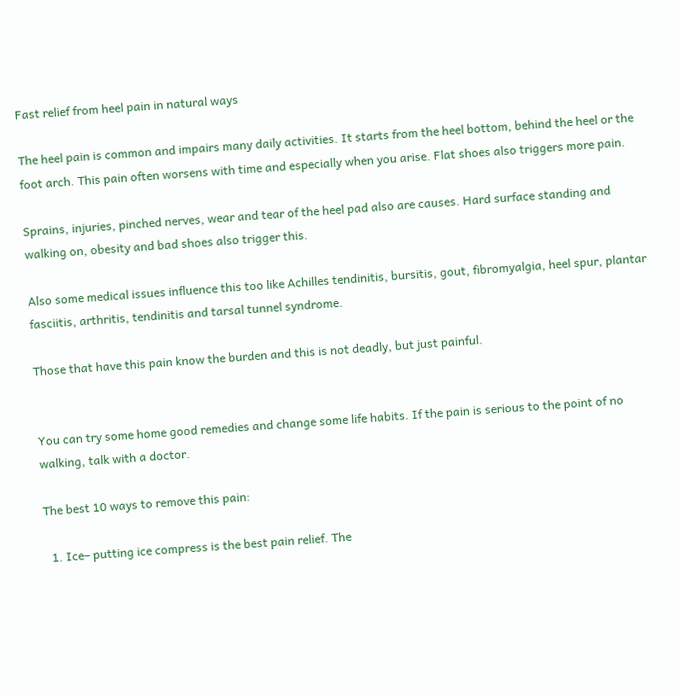Fast relief from heel pain in natural ways

The heel pain is common and impairs many daily activities. It starts from the heel bottom, behind the heel or the foot arch. This pain often worsens with time and especially when you arise. Flat shoes also triggers more pain.

Sprains, injuries, pinched nerves, wear and tear of the heel pad also are causes. Hard surface standing and walking on, obesity and bad shoes also trigger this.

Also some medical issues influence this too like Achilles tendinitis, bursitis, gout, fibromyalgia, heel spur, plantar fasciitis, arthritis, tendinitis and tarsal tunnel syndrome.

Those that have this pain know the burden and this is not deadly, but just painful.


You can try some home good remedies and change some life habits. If the pain is serious to the point of no walking, talk with a doctor.

The best 10 ways to remove this pain:

  1. Ice– putting ice compress is the best pain relief. The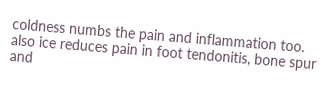coldness numbs the pain and inflammation too. also ice reduces pain in foot tendonitis, bone spur and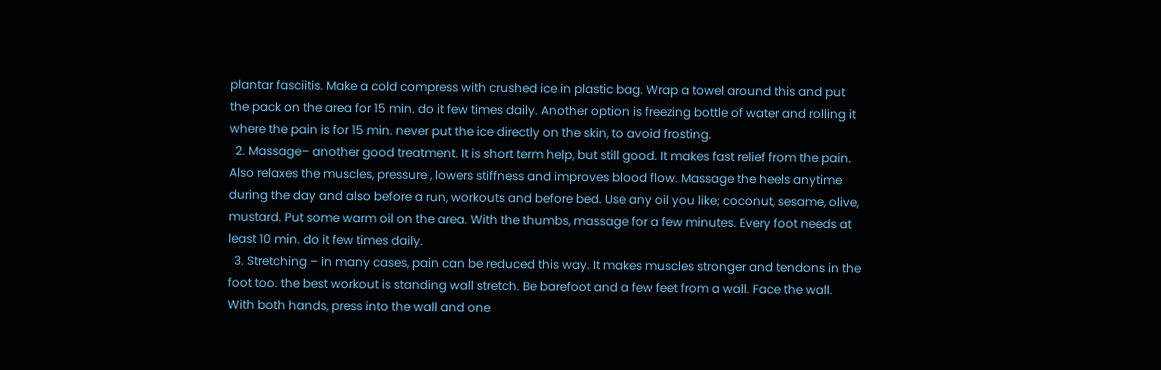plantar fasciitis. Make a cold compress with crushed ice in plastic bag. Wrap a towel around this and put the pack on the area for 15 min. do it few times daily. Another option is freezing bottle of water and rolling it where the pain is for 15 min. never put the ice directly on the skin, to avoid frosting.
  2. Massage– another good treatment. It is short term help, but still good. It makes fast relief from the pain. Also relaxes the muscles, pressure , lowers stiffness and improves blood flow. Massage the heels anytime during the day and also before a run, workouts and before bed. Use any oil you like; coconut, sesame, olive, mustard. Put some warm oil on the area. With the thumbs, massage for a few minutes. Every foot needs at least 10 min. do it few times daily.
  3. Stretching – in many cases, pain can be reduced this way. It makes muscles stronger and tendons in the foot too. the best workout is standing wall stretch. Be barefoot and a few feet from a wall. Face the wall. With both hands, press into the wall and one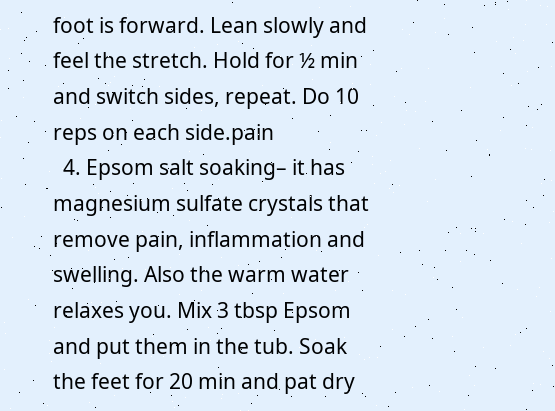foot is forward. Lean slowly and feel the stretch. Hold for ½ min and switch sides, repeat. Do 10 reps on each side.pain
  4. Epsom salt soaking– it has magnesium sulfate crystals that remove pain, inflammation and swelling. Also the warm water relaxes you. Mix 3 tbsp Epsom and put them in the tub. Soak the feet for 20 min and pat dry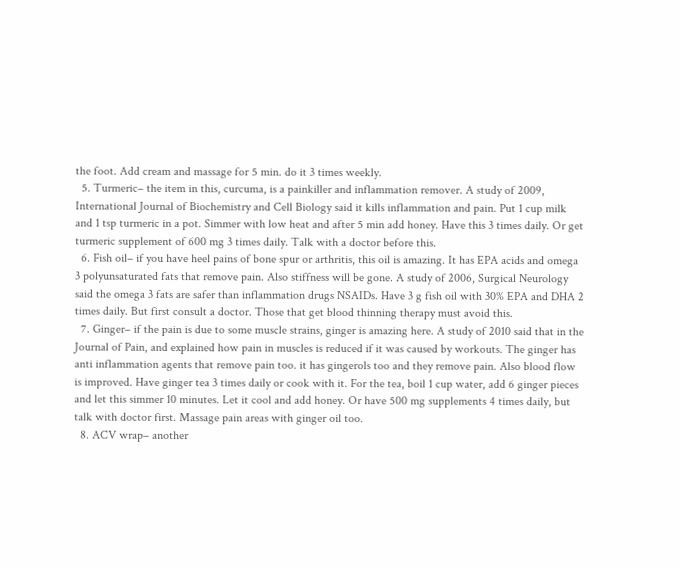the foot. Add cream and massage for 5 min. do it 3 times weekly.
  5. Turmeric– the item in this, curcuma, is a painkiller and inflammation remover. A study of 2009, International Journal of Biochemistry and Cell Biology said it kills inflammation and pain. Put 1 cup milk and 1 tsp turmeric in a pot. Simmer with low heat and after 5 min add honey. Have this 3 times daily. Or get turmeric supplement of 600 mg 3 times daily. Talk with a doctor before this.
  6. Fish oil– if you have heel pains of bone spur or arthritis, this oil is amazing. It has EPA acids and omega 3 polyunsaturated fats that remove pain. Also stiffness will be gone. A study of 2006, Surgical Neurology said the omega 3 fats are safer than inflammation drugs NSAIDs. Have 3 g fish oil with 30% EPA and DHA 2 times daily. But first consult a doctor. Those that get blood thinning therapy must avoid this.
  7. Ginger– if the pain is due to some muscle strains, ginger is amazing here. A study of 2010 said that in the Journal of Pain, and explained how pain in muscles is reduced if it was caused by workouts. The ginger has anti inflammation agents that remove pain too. it has gingerols too and they remove pain. Also blood flow is improved. Have ginger tea 3 times daily or cook with it. For the tea, boil 1 cup water, add 6 ginger pieces and let this simmer 10 minutes. Let it cool and add honey. Or have 500 mg supplements 4 times daily, but talk with doctor first. Massage pain areas with ginger oil too.
  8. ACV wrap– another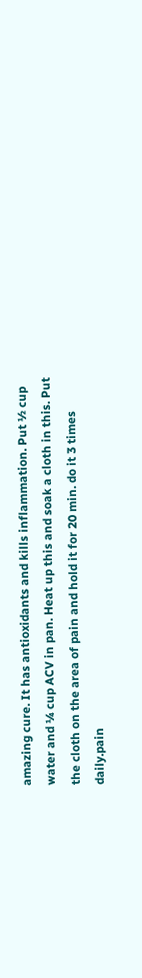amazing cure. It has antioxidants and kills inflammation. Put ½ cup water and ¼ cup ACV in pan. Heat up this and soak a cloth in this. Put the cloth on the area of pain and hold it for 20 min. do it 3 times daily.pain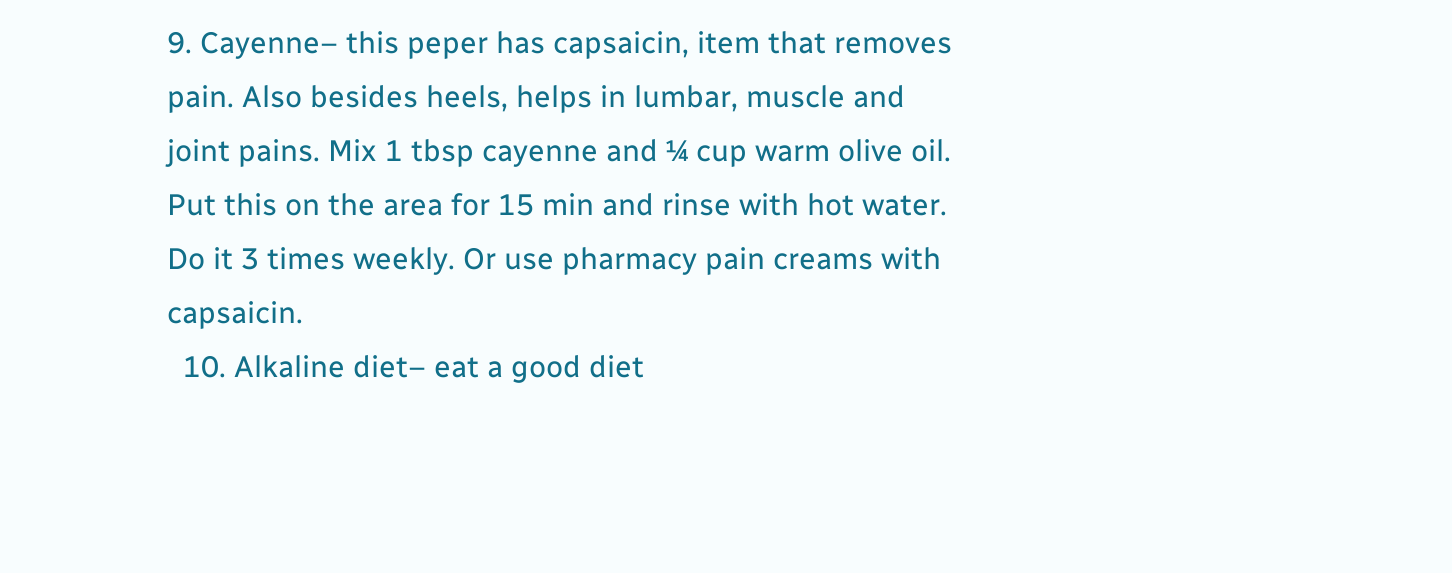9. Cayenne– this peper has capsaicin, item that removes pain. Also besides heels, helps in lumbar, muscle and joint pains. Mix 1 tbsp cayenne and ¼ cup warm olive oil. Put this on the area for 15 min and rinse with hot water. Do it 3 times weekly. Or use pharmacy pain creams with capsaicin.
  10. Alkaline diet– eat a good diet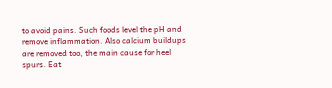to avoid pains. Such foods level the pH and remove inflammation. Also calcium buildups are removed too, the main cause for heel spurs. Eat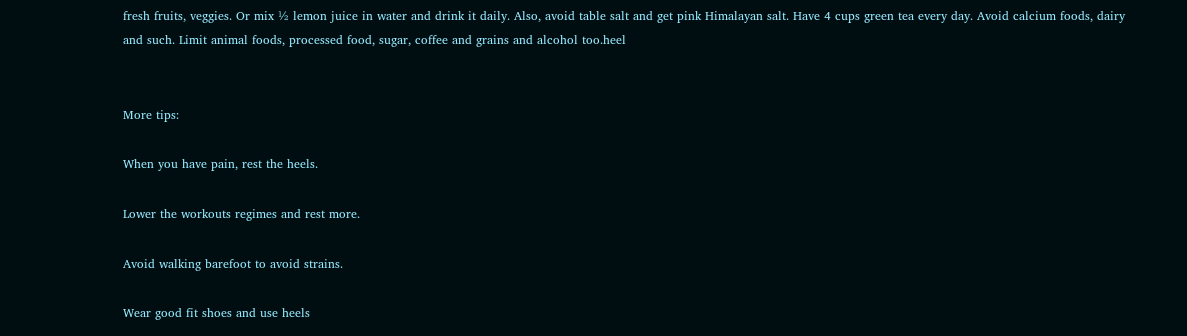fresh fruits, veggies. Or mix ½ lemon juice in water and drink it daily. Also, avoid table salt and get pink Himalayan salt. Have 4 cups green tea every day. Avoid calcium foods, dairy and such. Limit animal foods, processed food, sugar, coffee and grains and alcohol too.heel


More tips:

When you have pain, rest the heels.

Lower the workouts regimes and rest more.

Avoid walking barefoot to avoid strains.

Wear good fit shoes and use heels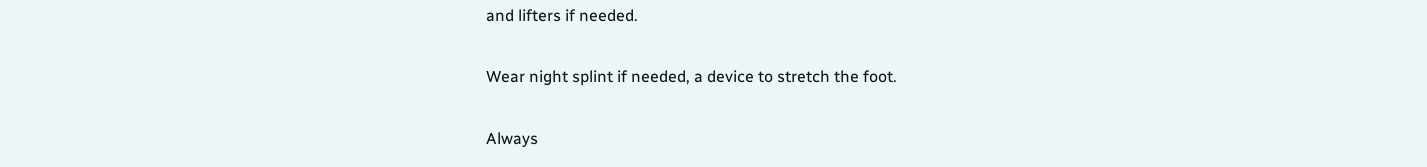and lifters if needed.

Wear night splint if needed, a device to stretch the foot.

Always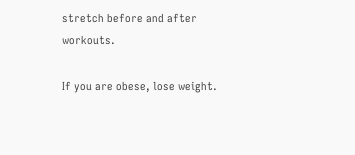stretch before and after workouts.

If you are obese, lose weight.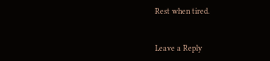Rest when tired.


Leave a Reply